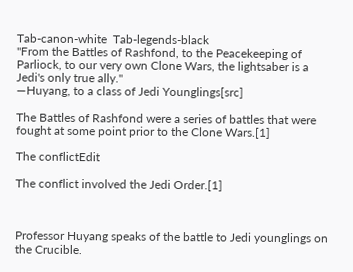Tab-canon-white  Tab-legends-black
"From the Battles of Rashfond, to the Peacekeeping of Parliock, to our very own Clone Wars, the lightsaber is a Jedi's only true ally."
―Huyang, to a class of Jedi Younglings[src]

The Battles of Rashfond were a series of battles that were fought at some point prior to the Clone Wars.[1]

The conflictEdit

The conflict involved the Jedi Order.[1]



Professor Huyang speaks of the battle to Jedi younglings on the Crucible.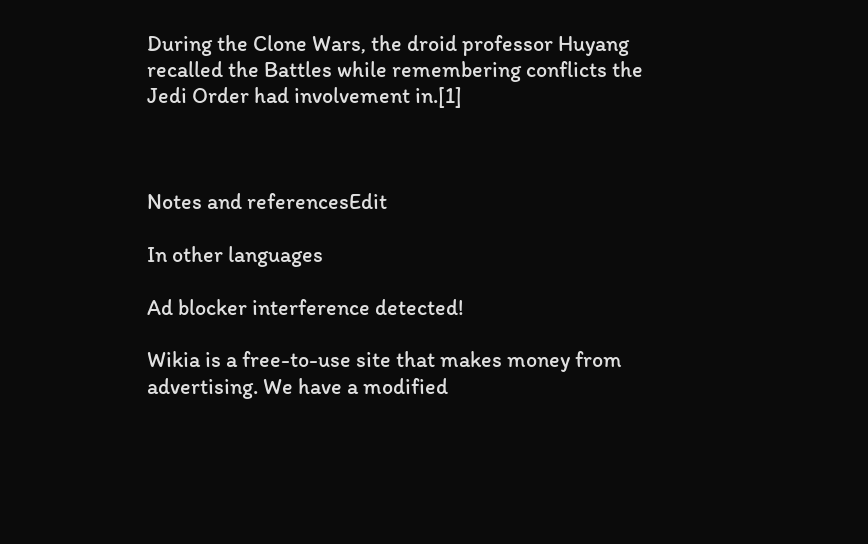During the Clone Wars, the droid professor Huyang recalled the Battles while remembering conflicts the Jedi Order had involvement in.[1]



Notes and referencesEdit

In other languages

Ad blocker interference detected!

Wikia is a free-to-use site that makes money from advertising. We have a modified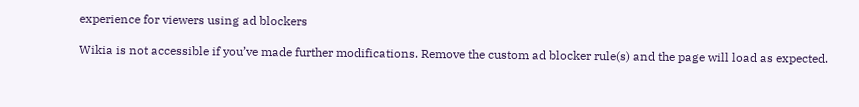experience for viewers using ad blockers

Wikia is not accessible if you’ve made further modifications. Remove the custom ad blocker rule(s) and the page will load as expected.